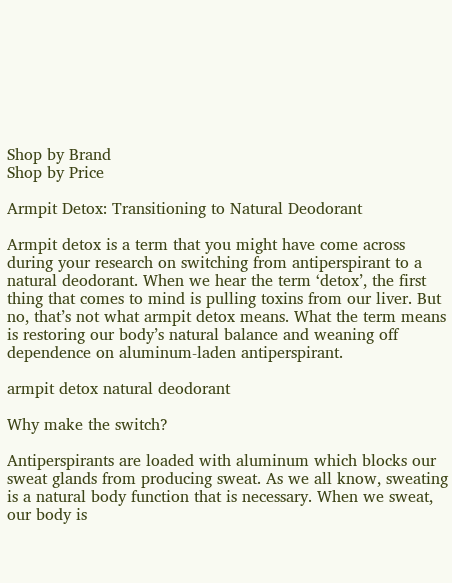Shop by Brand
Shop by Price

Armpit Detox: Transitioning to Natural Deodorant

Armpit detox is a term that you might have come across during your research on switching from antiperspirant to a natural deodorant. When we hear the term ‘detox’, the first thing that comes to mind is pulling toxins from our liver. But no, that’s not what armpit detox means. What the term means is restoring our body’s natural balance and weaning off dependence on aluminum-laden antiperspirant.

armpit detox natural deodorant

Why make the switch?

Antiperspirants are loaded with aluminum which blocks our sweat glands from producing sweat. As we all know, sweating is a natural body function that is necessary. When we sweat, our body is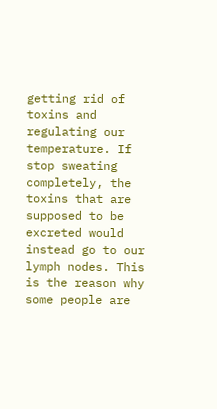getting rid of toxins and regulating our temperature. If stop sweating completely, the toxins that are supposed to be excreted would instead go to our lymph nodes. This is the reason why some people are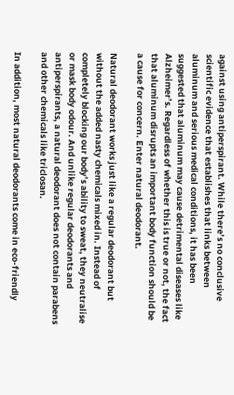against using antiperspirant. While there’s no conclusive scientific evidence that establishes that links between aluminum and serious medical conditions, it has been suggested that aluminum may cause detrimental diseases like Alzheimer’s. Regardless of whether this is true or not, the fact that aluminum disrupts an important body function should be a cause for concern. Enter natural deodorant.

Natural deodorant works just like a regular deodorant but without the added nasty chemicals mixed in. Instead of completely blocking our body’s ability to sweat, they neutralise or mask body odour. And unlike regular deodorants and antiperspirants, a natural deodorant does not contain parabens and other chemicals like triclosan.

In addition, most natural deodorants come in eco-friendly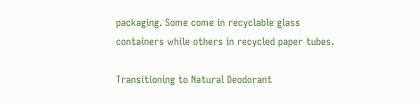packaging. Some come in recyclable glass containers while others in recycled paper tubes.

Transitioning to Natural Deodorant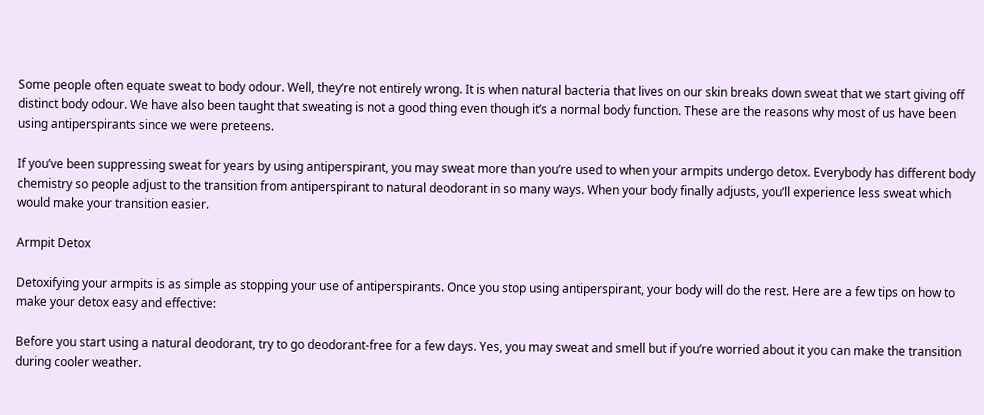Some people often equate sweat to body odour. Well, they’re not entirely wrong. It is when natural bacteria that lives on our skin breaks down sweat that we start giving off distinct body odour. We have also been taught that sweating is not a good thing even though it’s a normal body function. These are the reasons why most of us have been using antiperspirants since we were preteens.

If you’ve been suppressing sweat for years by using antiperspirant, you may sweat more than you’re used to when your armpits undergo detox. Everybody has different body chemistry so people adjust to the transition from antiperspirant to natural deodorant in so many ways. When your body finally adjusts, you’ll experience less sweat which would make your transition easier.

Armpit Detox

Detoxifying your armpits is as simple as stopping your use of antiperspirants. Once you stop using antiperspirant, your body will do the rest. Here are a few tips on how to make your detox easy and effective:

Before you start using a natural deodorant, try to go deodorant-free for a few days. Yes, you may sweat and smell but if you’re worried about it you can make the transition during cooler weather.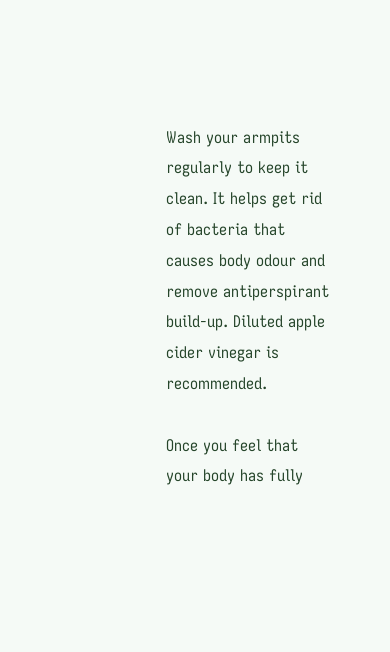Wash your armpits regularly to keep it clean. It helps get rid of bacteria that causes body odour and remove antiperspirant build-up. Diluted apple cider vinegar is recommended.

Once you feel that your body has fully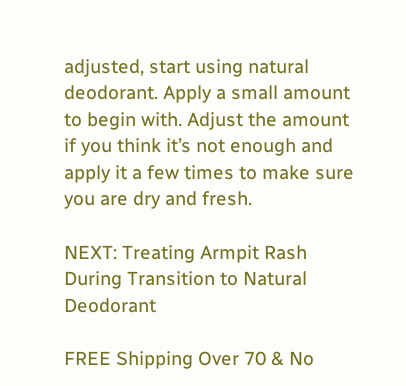adjusted, start using natural deodorant. Apply a small amount to begin with. Adjust the amount if you think it’s not enough and apply it a few times to make sure you are dry and fresh.

NEXT: Treating Armpit Rash During Transition to Natural Deodorant

FREE Shipping Over 70 & No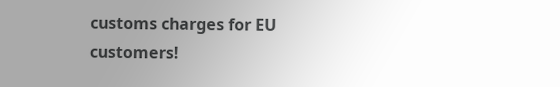customs charges for EU customers!